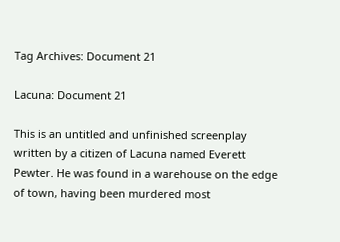Tag Archives: Document 21

Lacuna: Document 21

This is an untitled and unfinished screenplay written by a citizen of Lacuna named Everett Pewter. He was found in a warehouse on the edge of town, having been murdered most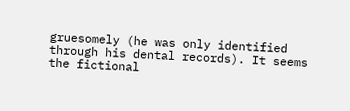gruesomely (he was only identified through his dental records). It seems the fictional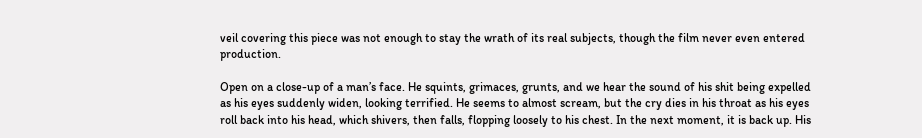veil covering this piece was not enough to stay the wrath of its real subjects, though the film never even entered production.

Open on a close-up of a man’s face. He squints, grimaces, grunts, and we hear the sound of his shit being expelled as his eyes suddenly widen, looking terrified. He seems to almost scream, but the cry dies in his throat as his eyes roll back into his head, which shivers, then falls, flopping loosely to his chest. In the next moment, it is back up. His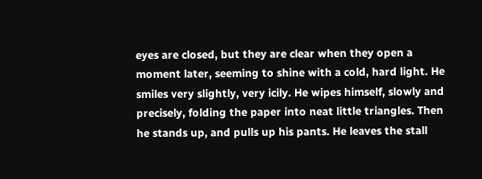eyes are closed, but they are clear when they open a moment later, seeming to shine with a cold, hard light. He smiles very slightly, very icily. He wipes himself, slowly and precisely, folding the paper into neat little triangles. Then he stands up, and pulls up his pants. He leaves the stall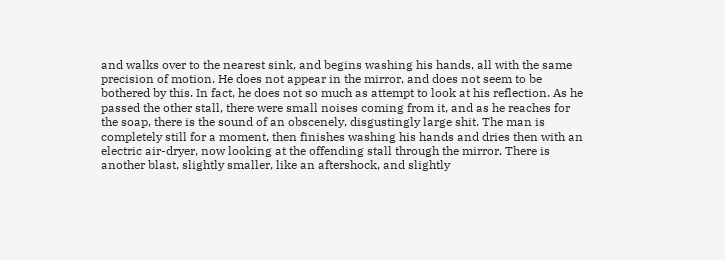and walks over to the nearest sink, and begins washing his hands, all with the same precision of motion. He does not appear in the mirror, and does not seem to be bothered by this. In fact, he does not so much as attempt to look at his reflection. As he passed the other stall, there were small noises coming from it, and as he reaches for the soap, there is the sound of an obscenely, disgustingly large shit. The man is completely still for a moment, then finishes washing his hands and dries then with an electric air-dryer, now looking at the offending stall through the mirror. There is another blast, slightly smaller, like an aftershock, and slightly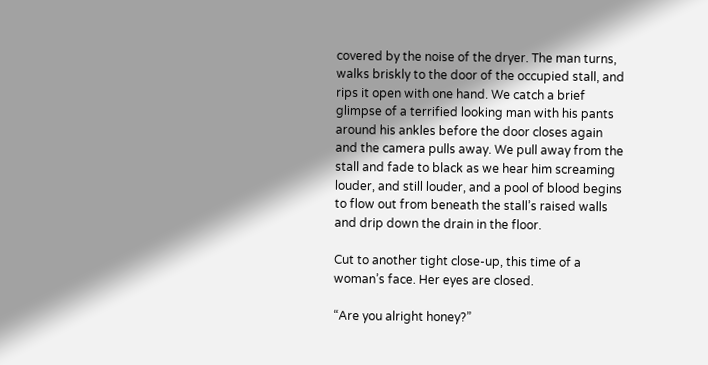covered by the noise of the dryer. The man turns, walks briskly to the door of the occupied stall, and rips it open with one hand. We catch a brief glimpse of a terrified looking man with his pants around his ankles before the door closes again and the camera pulls away. We pull away from the stall and fade to black as we hear him screaming louder, and still louder, and a pool of blood begins to flow out from beneath the stall’s raised walls and drip down the drain in the floor.

Cut to another tight close-up, this time of a woman’s face. Her eyes are closed.

“Are you alright honey?”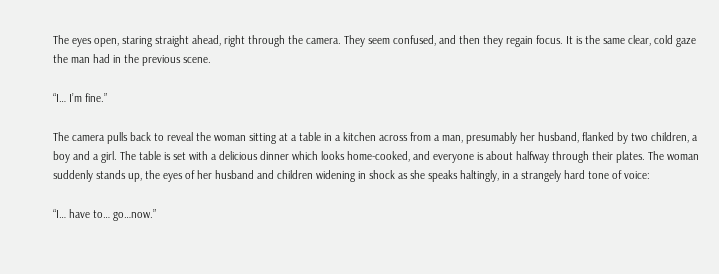The eyes open, staring straight ahead, right through the camera. They seem confused, and then they regain focus. It is the same clear, cold gaze the man had in the previous scene.

“I… I’m fine.”

The camera pulls back to reveal the woman sitting at a table in a kitchen across from a man, presumably her husband, flanked by two children, a boy and a girl. The table is set with a delicious dinner which looks home-cooked, and everyone is about halfway through their plates. The woman suddenly stands up, the eyes of her husband and children widening in shock as she speaks haltingly, in a strangely hard tone of voice:

“I… have to… go…now.”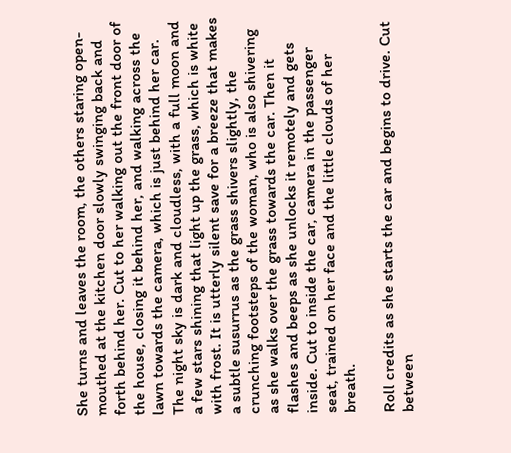She turns and leaves the room, the others staring open-mouthed at the kitchen door slowly swinging back and forth behind her. Cut to her walking out the front door of the house, closing it behind her, and walking across the lawn towards the camera, which is just behind her car. The night sky is dark and cloudless, with a full moon and a few stars shining that light up the grass, which is white with frost. It is utterly silent save for a breeze that makes a subtle susurrus as the grass shivers slightly, the crunching footsteps of the woman, who is also shivering as she walks over the grass towards the car. Then it flashes and beeps as she unlocks it remotely and gets inside. Cut to inside the car, camera in the passenger seat, trained on her face and the little clouds of her breath.

Roll credits as she starts the car and begins to drive. Cut between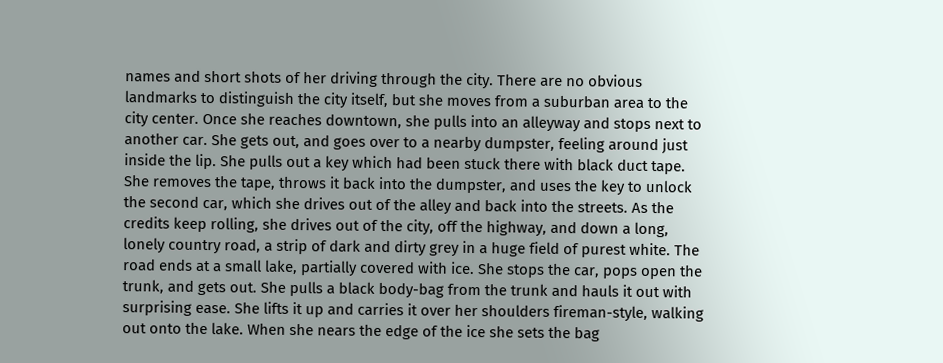names and short shots of her driving through the city. There are no obvious landmarks to distinguish the city itself, but she moves from a suburban area to the city center. Once she reaches downtown, she pulls into an alleyway and stops next to another car. She gets out, and goes over to a nearby dumpster, feeling around just inside the lip. She pulls out a key which had been stuck there with black duct tape. She removes the tape, throws it back into the dumpster, and uses the key to unlock the second car, which she drives out of the alley and back into the streets. As the credits keep rolling, she drives out of the city, off the highway, and down a long, lonely country road, a strip of dark and dirty grey in a huge field of purest white. The road ends at a small lake, partially covered with ice. She stops the car, pops open the trunk, and gets out. She pulls a black body-bag from the trunk and hauls it out with surprising ease. She lifts it up and carries it over her shoulders fireman-style, walking out onto the lake. When she nears the edge of the ice she sets the bag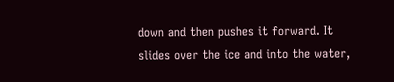down and then pushes it forward. It slides over the ice and into the water,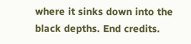where it sinks down into the black depths. End credits.